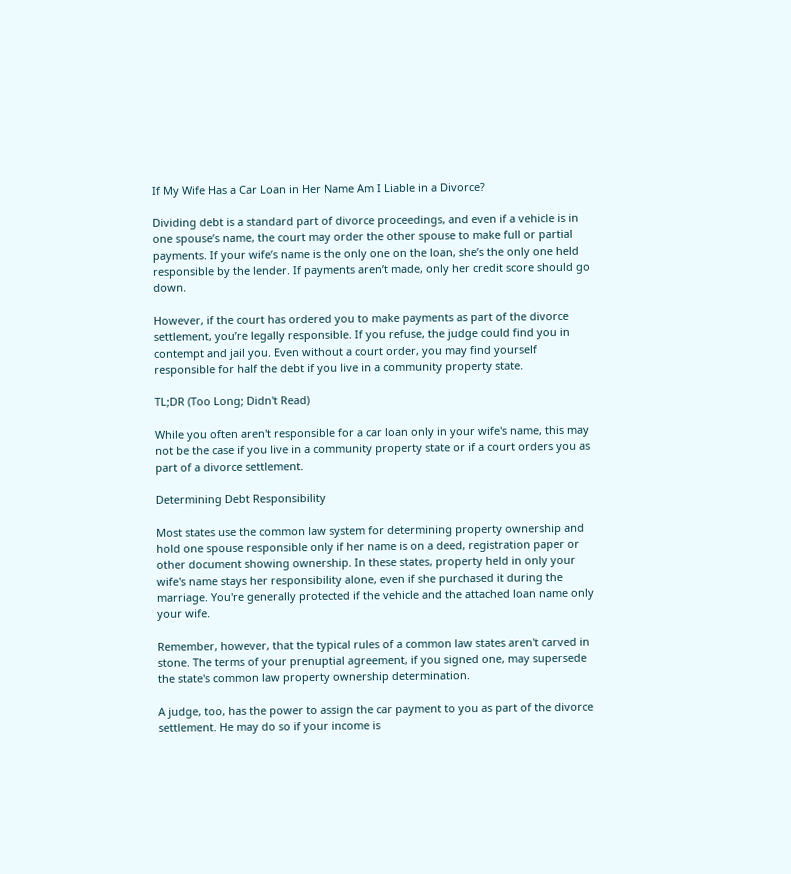If My Wife Has a Car Loan in Her Name Am I Liable in a Divorce?

Dividing debt is a standard part of divorce proceedings, and even if a vehicle is in one spouse’s name, the court may order the other spouse to make full or partial payments. If your wife’s name is the only one on the loan, she’s the only one held responsible by the lender. If payments aren’t made, only her credit score should go down.

However, if the court has ordered you to make payments as part of the divorce settlement, you’re legally responsible. If you refuse, the judge could find you in contempt and jail you. Even without a court order, you may find yourself responsible for half the debt if you live in a community property state.

TL;DR (Too Long; Didn't Read)

While you often aren't responsible for a car loan only in your wife's name, this may not be the case if you live in a community property state or if a court orders you as part of a divorce settlement.

Determining Debt Responsibility

Most states use the common law system for determining property ownership and hold one spouse responsible only if her name is on a deed, registration paper or other document showing ownership. In these states, property held in only your wife's name stays her responsibility alone, even if she purchased it during the marriage. You're generally protected if the vehicle and the attached loan name only your wife.

Remember, however, that the typical rules of a common law states aren't carved in stone. The terms of your prenuptial agreement, if you signed one, may supersede the state's common law property ownership determination.

A judge, too, has the power to assign the car payment to you as part of the divorce settlement. He may do so if your income is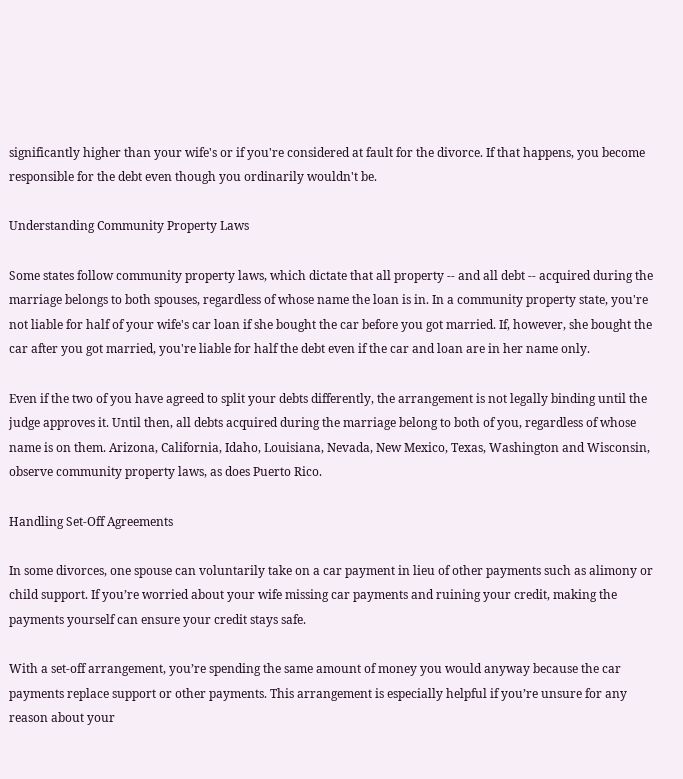significantly higher than your wife's or if you're considered at fault for the divorce. If that happens, you become responsible for the debt even though you ordinarily wouldn't be.

Understanding Community Property Laws

Some states follow community property laws, which dictate that all property -- and all debt -- acquired during the marriage belongs to both spouses, regardless of whose name the loan is in. In a community property state, you're not liable for half of your wife's car loan if she bought the car before you got married. If, however, she bought the car after you got married, you're liable for half the debt even if the car and loan are in her name only.

Even if the two of you have agreed to split your debts differently, the arrangement is not legally binding until the judge approves it. Until then, all debts acquired during the marriage belong to both of you, regardless of whose name is on them. Arizona, California, Idaho, Louisiana, Nevada, New Mexico, Texas, Washington and Wisconsin, observe community property laws, as does Puerto Rico.

Handling Set-Off Agreements

In some divorces, one spouse can voluntarily take on a car payment in lieu of other payments such as alimony or child support. If you’re worried about your wife missing car payments and ruining your credit, making the payments yourself can ensure your credit stays safe.

With a set-off arrangement, you’re spending the same amount of money you would anyway because the car payments replace support or other payments. This arrangement is especially helpful if you’re unsure for any reason about your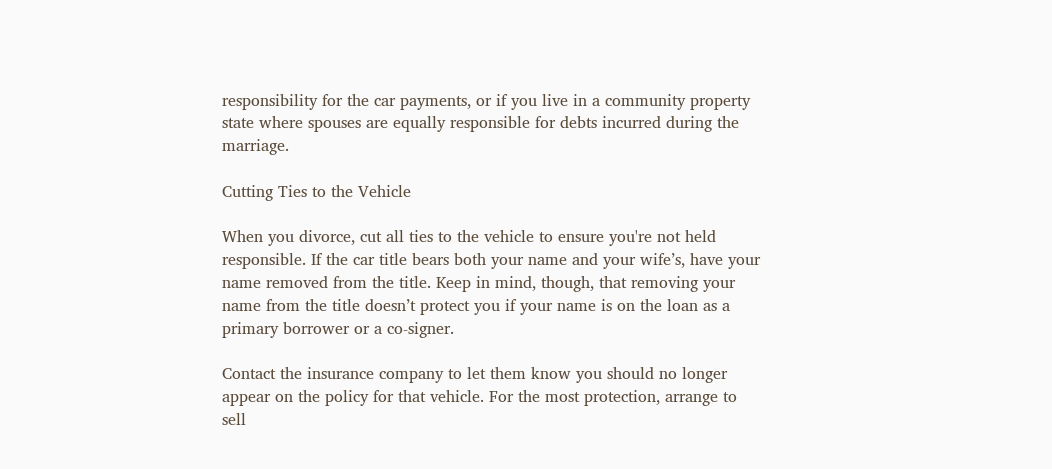responsibility for the car payments, or if you live in a community property state where spouses are equally responsible for debts incurred during the marriage.

Cutting Ties to the Vehicle

When you divorce, cut all ties to the vehicle to ensure you're not held responsible. If the car title bears both your name and your wife’s, have your name removed from the title. Keep in mind, though, that removing your name from the title doesn’t protect you if your name is on the loan as a primary borrower or a co-signer.

Contact the insurance company to let them know you should no longer appear on the policy for that vehicle. For the most protection, arrange to sell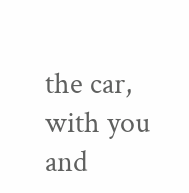the car, with you and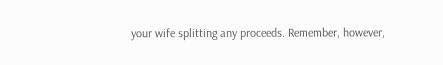your wife splitting any proceeds. Remember, however,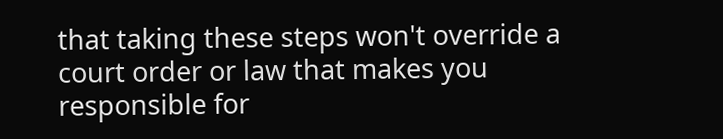that taking these steps won't override a court order or law that makes you responsible for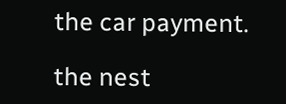the car payment.

the nest